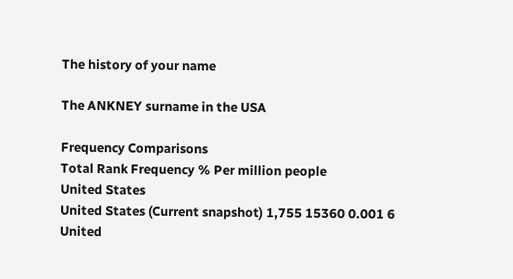The history of your name

The ANKNEY surname in the USA

Frequency Comparisons
Total Rank Frequency % Per million people
United States
United States (Current snapshot) 1,755 15360 0.001 6
United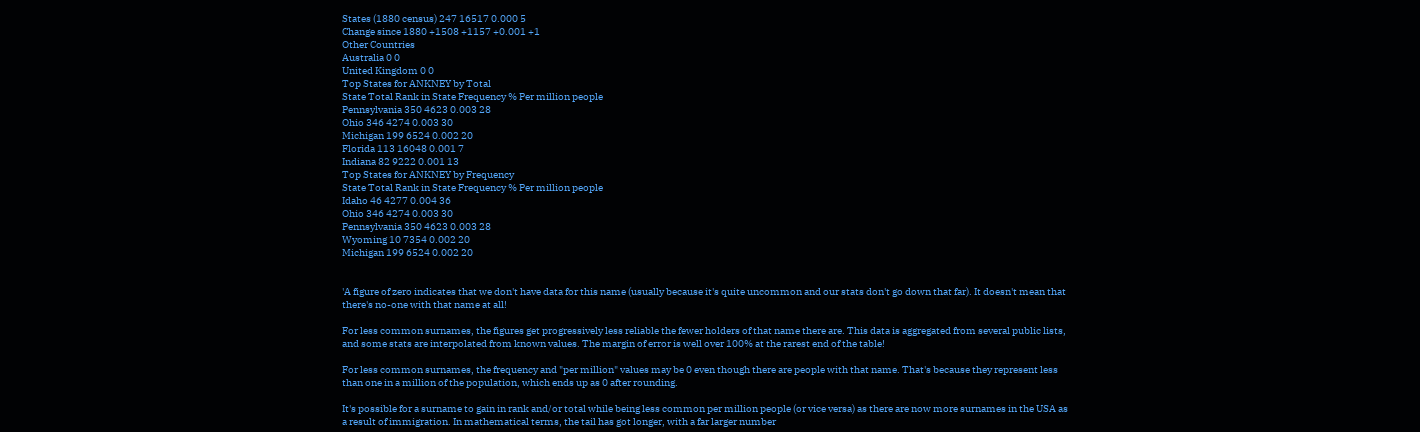States (1880 census) 247 16517 0.000 5
Change since 1880 +1508 +1157 +0.001 +1
Other Countries
Australia 0 0
United Kingdom 0 0
Top States for ANKNEY by Total
State Total Rank in State Frequency % Per million people
Pennsylvania 350 4623 0.003 28
Ohio 346 4274 0.003 30
Michigan 199 6524 0.002 20
Florida 113 16048 0.001 7
Indiana 82 9222 0.001 13
Top States for ANKNEY by Frequency
State Total Rank in State Frequency % Per million people
Idaho 46 4277 0.004 36
Ohio 346 4274 0.003 30
Pennsylvania 350 4623 0.003 28
Wyoming 10 7354 0.002 20
Michigan 199 6524 0.002 20


'A figure of zero indicates that we don't have data for this name (usually because it's quite uncommon and our stats don't go down that far). It doesn't mean that there's no-one with that name at all!

For less common surnames, the figures get progressively less reliable the fewer holders of that name there are. This data is aggregated from several public lists, and some stats are interpolated from known values. The margin of error is well over 100% at the rarest end of the table!

For less common surnames, the frequency and "per million" values may be 0 even though there are people with that name. That's because they represent less than one in a million of the population, which ends up as 0 after rounding.

It's possible for a surname to gain in rank and/or total while being less common per million people (or vice versa) as there are now more surnames in the USA as a result of immigration. In mathematical terms, the tail has got longer, with a far larger number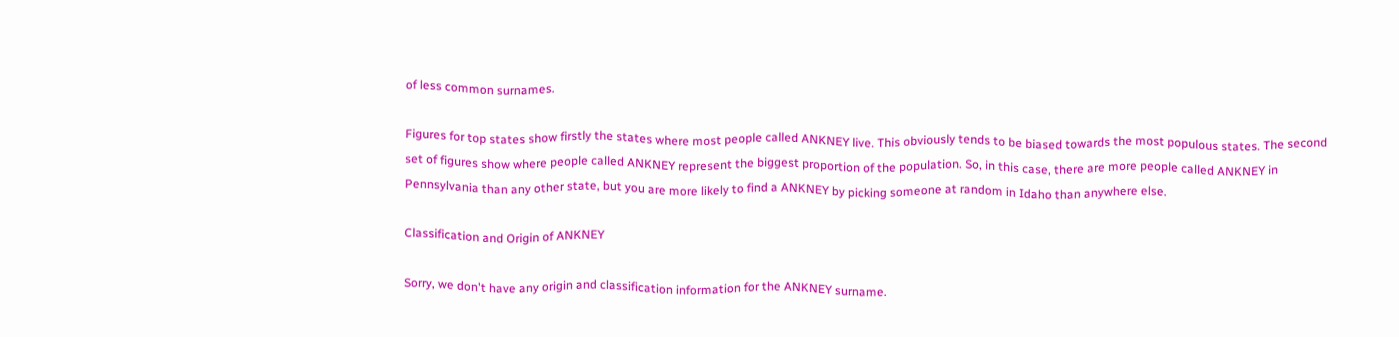of less common surnames.

Figures for top states show firstly the states where most people called ANKNEY live. This obviously tends to be biased towards the most populous states. The second set of figures show where people called ANKNEY represent the biggest proportion of the population. So, in this case, there are more people called ANKNEY in Pennsylvania than any other state, but you are more likely to find a ANKNEY by picking someone at random in Idaho than anywhere else.

Classification and Origin of ANKNEY

Sorry, we don't have any origin and classification information for the ANKNEY surname.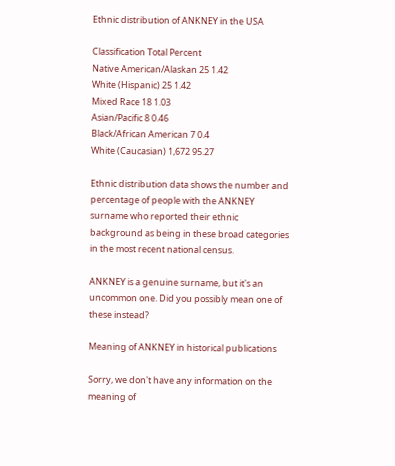Ethnic distribution of ANKNEY in the USA

Classification Total Percent
Native American/Alaskan 25 1.42
White (Hispanic) 25 1.42
Mixed Race 18 1.03
Asian/Pacific 8 0.46
Black/African American 7 0.4
White (Caucasian) 1,672 95.27

Ethnic distribution data shows the number and percentage of people with the ANKNEY surname who reported their ethnic background as being in these broad categories in the most recent national census.

ANKNEY is a genuine surname, but it's an uncommon one. Did you possibly mean one of these instead?

Meaning of ANKNEY in historical publications

Sorry, we don't have any information on the meaning of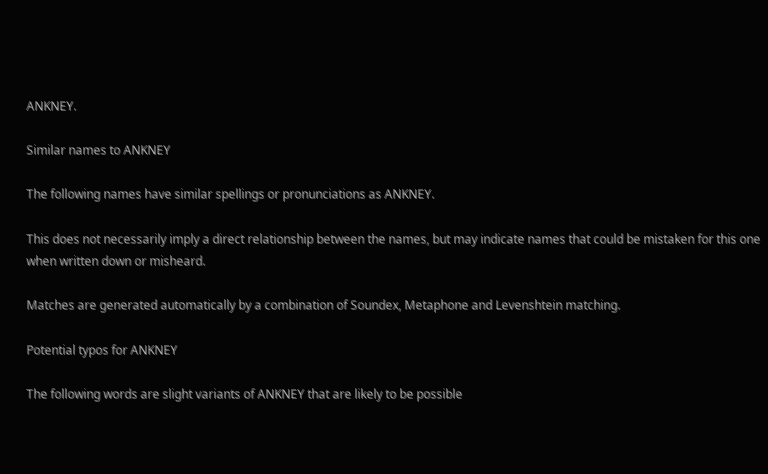ANKNEY.

Similar names to ANKNEY

The following names have similar spellings or pronunciations as ANKNEY.

This does not necessarily imply a direct relationship between the names, but may indicate names that could be mistaken for this one when written down or misheard.

Matches are generated automatically by a combination of Soundex, Metaphone and Levenshtein matching.

Potential typos for ANKNEY

The following words are slight variants of ANKNEY that are likely to be possible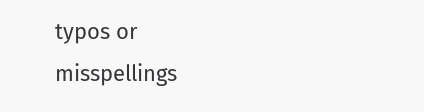typos or misspellings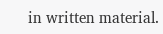in written material.